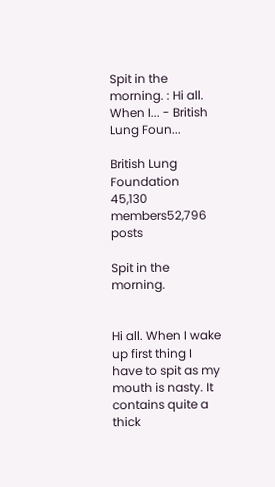Spit in the morning. : Hi all. When I... - British Lung Foun...

British Lung Foundation
45,130 members52,796 posts

Spit in the morning.


Hi all. When I wake up first thing I have to spit as my mouth is nasty. It contains quite a thick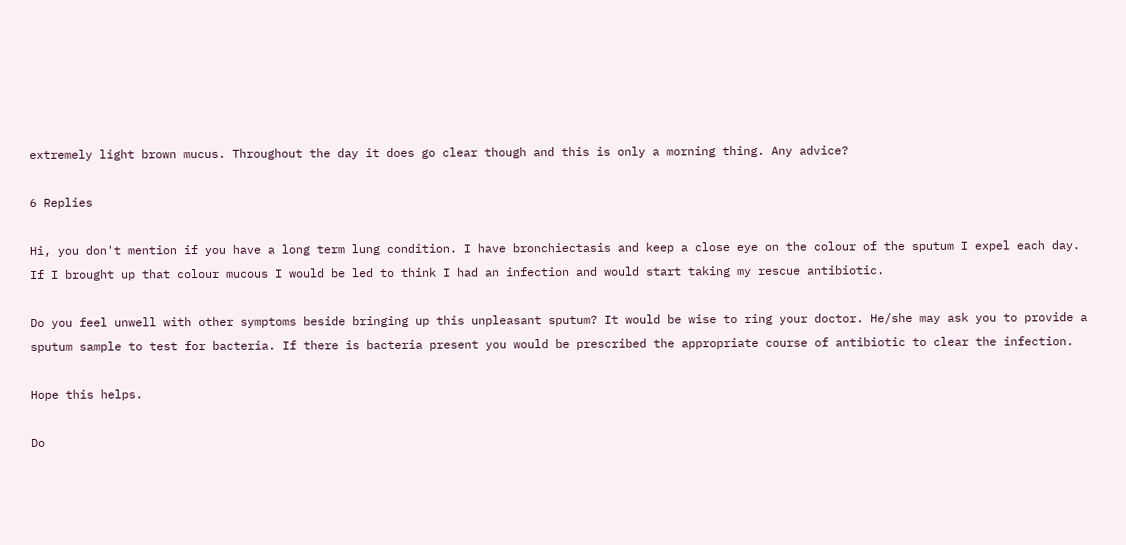extremely light brown mucus. Throughout the day it does go clear though and this is only a morning thing. Any advice?

6 Replies

Hi, you don't mention if you have a long term lung condition. I have bronchiectasis and keep a close eye on the colour of the sputum I expel each day. If I brought up that colour mucous I would be led to think I had an infection and would start taking my rescue antibiotic.

Do you feel unwell with other symptoms beside bringing up this unpleasant sputum? It would be wise to ring your doctor. He/she may ask you to provide a sputum sample to test for bacteria. If there is bacteria present you would be prescribed the appropriate course of antibiotic to clear the infection.

Hope this helps.

Do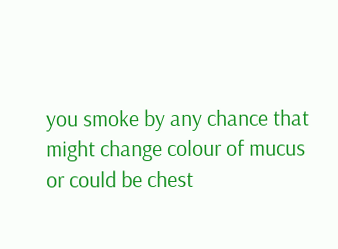you smoke by any chance that might change colour of mucus or could be chest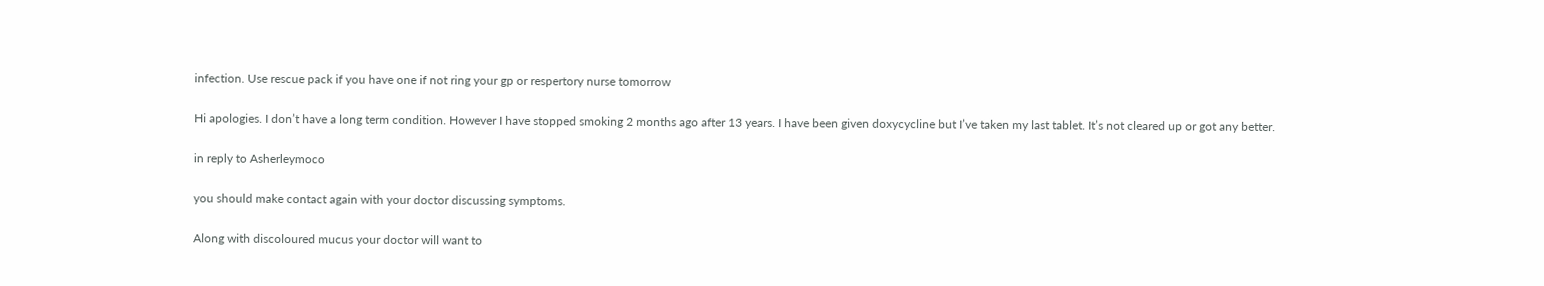infection. Use rescue pack if you have one if not ring your gp or respertory nurse tomorrow

Hi apologies. I don’t have a long term condition. However I have stopped smoking 2 months ago after 13 years. I have been given doxycycline but I’ve taken my last tablet. It’s not cleared up or got any better.

in reply to Asherleymoco

you should make contact again with your doctor discussing symptoms.

Along with discoloured mucus your doctor will want to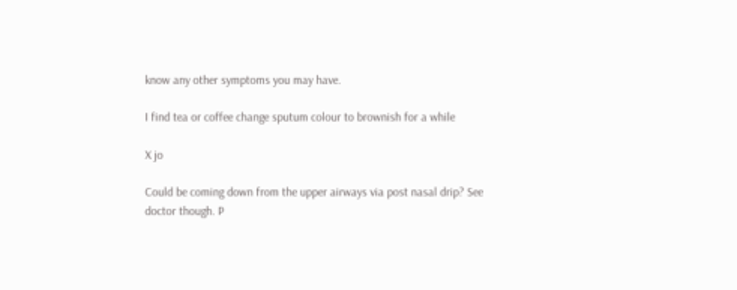know any other symptoms you may have.

I find tea or coffee change sputum colour to brownish for a while

X jo

Could be coming down from the upper airways via post nasal drip? See doctor though. P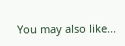You may also like...